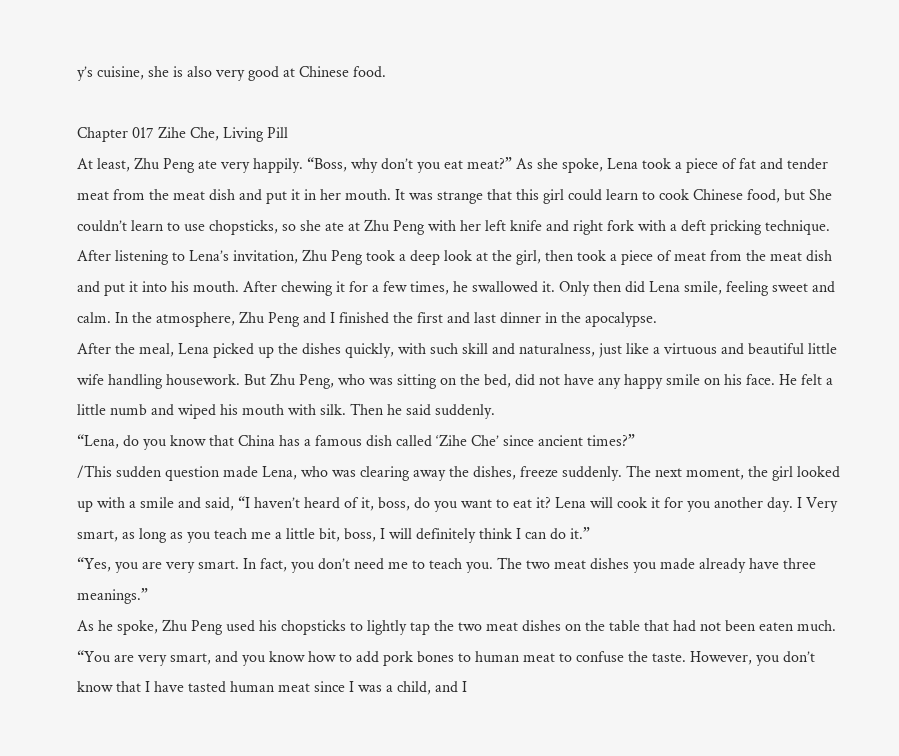y’s cuisine, she is also very good at Chinese food.

Chapter 017 Zihe Che, Living Pill
At least, Zhu Peng ate very happily. “Boss, why don’t you eat meat?” As she spoke, Lena took a piece of fat and tender meat from the meat dish and put it in her mouth. It was strange that this girl could learn to cook Chinese food, but She couldn’t learn to use chopsticks, so she ate at Zhu Peng with her left knife and right fork with a deft pricking technique.
After listening to Lena’s invitation, Zhu Peng took a deep look at the girl, then took a piece of meat from the meat dish and put it into his mouth. After chewing it for a few times, he swallowed it. Only then did Lena smile, feeling sweet and calm. In the atmosphere, Zhu Peng and I finished the first and last dinner in the apocalypse.
After the meal, Lena picked up the dishes quickly, with such skill and naturalness, just like a virtuous and beautiful little wife handling housework. But Zhu Peng, who was sitting on the bed, did not have any happy smile on his face. He felt a little numb and wiped his mouth with silk. Then he said suddenly.
“Lena, do you know that China has a famous dish called ‘Zihe Che’ since ancient times?”
/This sudden question made Lena, who was clearing away the dishes, freeze suddenly. The next moment, the girl looked up with a smile and said, “I haven’t heard of it, boss, do you want to eat it? Lena will cook it for you another day. I Very smart, as long as you teach me a little bit, boss, I will definitely think I can do it.”
“Yes, you are very smart. In fact, you don’t need me to teach you. The two meat dishes you made already have three meanings.”
As he spoke, Zhu Peng used his chopsticks to lightly tap the two meat dishes on the table that had not been eaten much.
“You are very smart, and you know how to add pork bones to human meat to confuse the taste. However, you don’t know that I have tasted human meat since I was a child, and I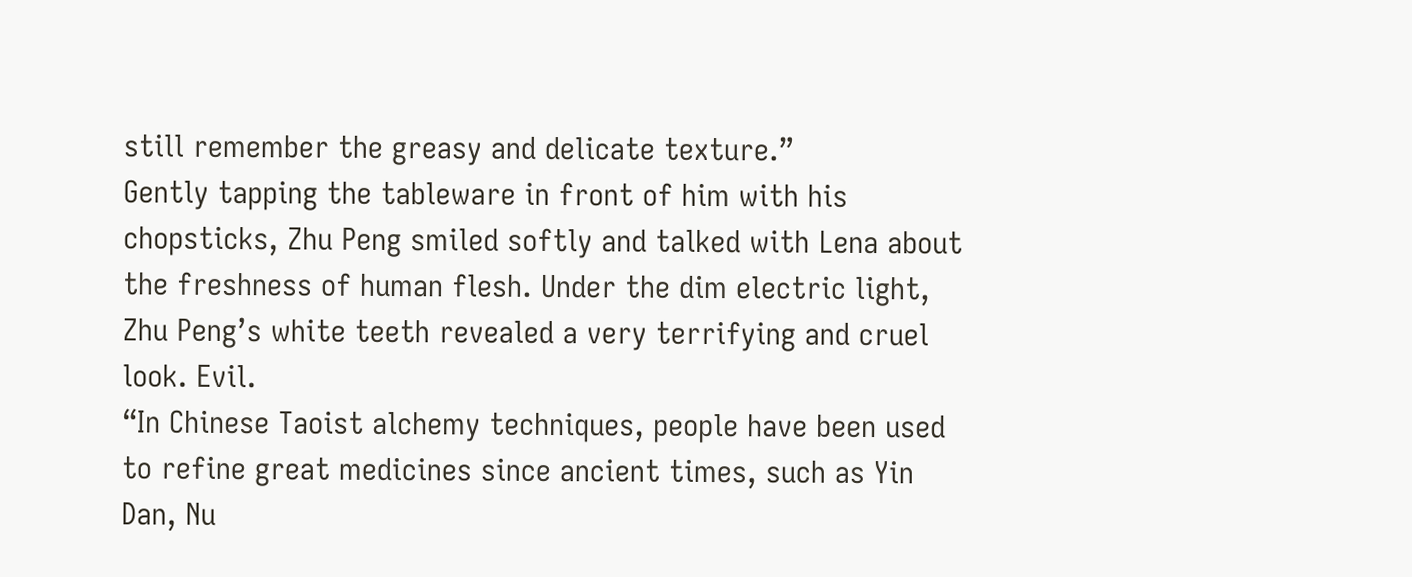still remember the greasy and delicate texture.”
Gently tapping the tableware in front of him with his chopsticks, Zhu Peng smiled softly and talked with Lena about the freshness of human flesh. Under the dim electric light, Zhu Peng’s white teeth revealed a very terrifying and cruel look. Evil.
“In Chinese Taoist alchemy techniques, people have been used to refine great medicines since ancient times, such as Yin Dan, Nu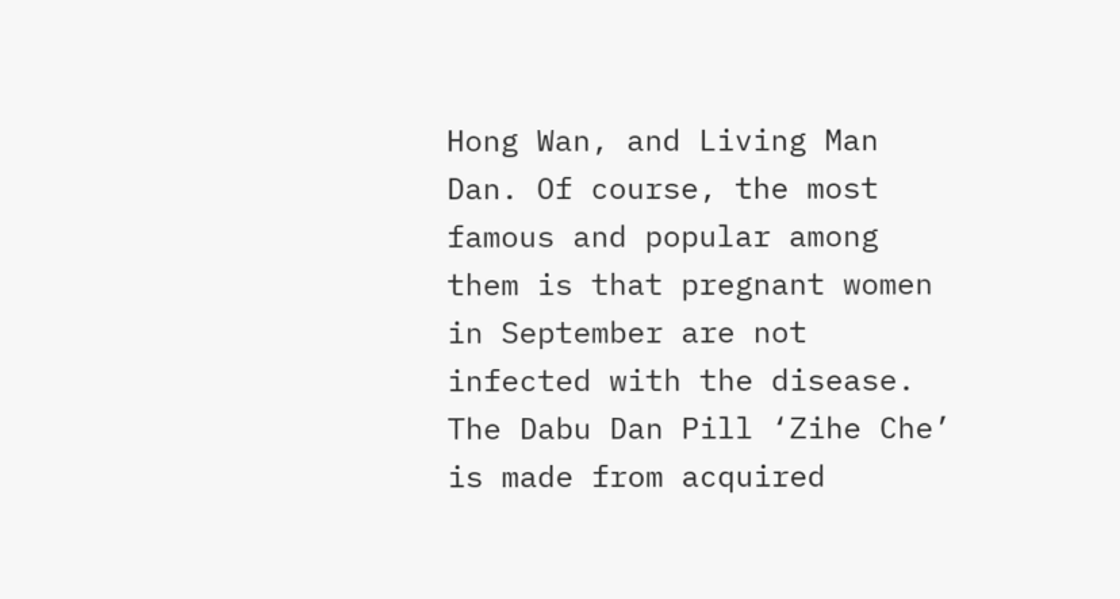Hong Wan, and Living Man Dan. Of course, the most famous and popular among them is that pregnant women in September are not infected with the disease. The Dabu Dan Pill ‘Zihe Che’ is made from acquired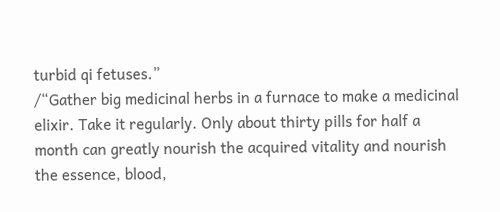turbid qi fetuses.”
/“Gather big medicinal herbs in a furnace to make a medicinal elixir. Take it regularly. Only about thirty pills for half a month can greatly nourish the acquired vitality and nourish the essence, blood,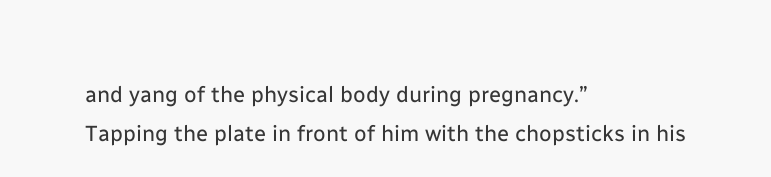and yang of the physical body during pregnancy.”
Tapping the plate in front of him with the chopsticks in his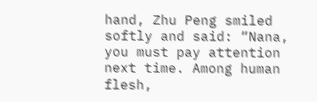hand, Zhu Peng smiled softly and said: “Nana, you must pay attention next time. Among human flesh,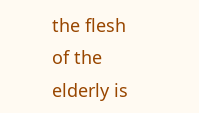the flesh of the elderly is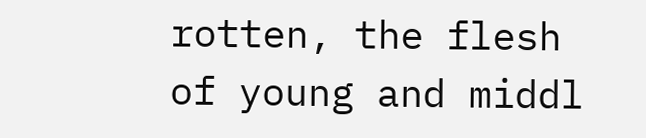rotten, the flesh of young and middl